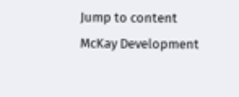Jump to content
McKay Development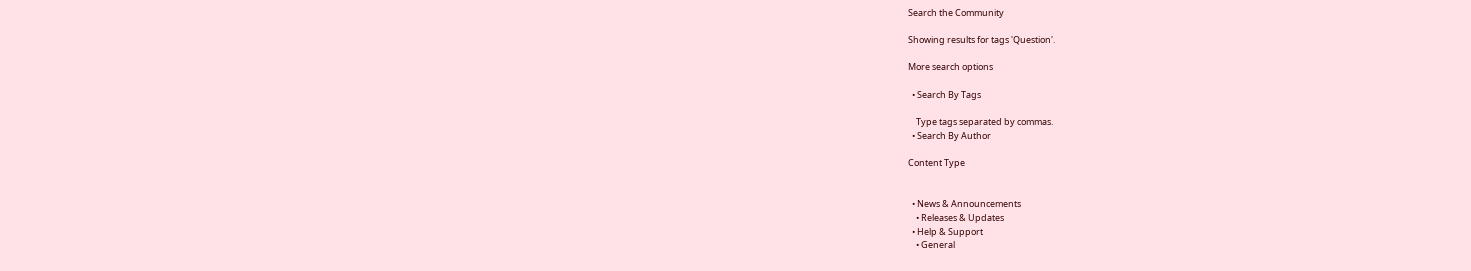Search the Community

Showing results for tags 'Question'.

More search options

  • Search By Tags

    Type tags separated by commas.
  • Search By Author

Content Type


  • News & Announcements
    • Releases & Updates
  • Help & Support
    • General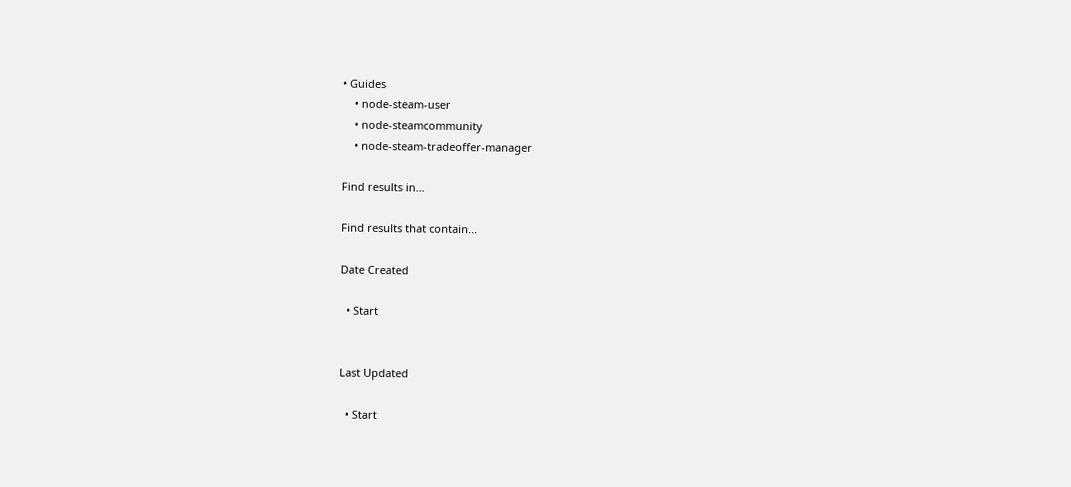• Guides
    • node-steam-user
    • node-steamcommunity
    • node-steam-tradeoffer-manager

Find results in...

Find results that contain...

Date Created

  • Start


Last Updated

  • Start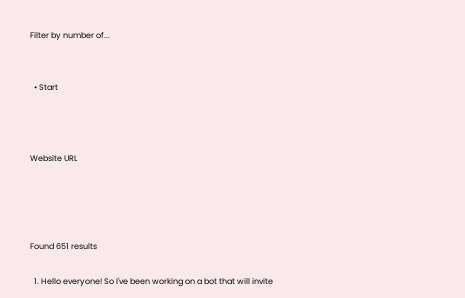Filter by number of...


  • Start



Website URL




Found 651 results

  1. Hello everyone! So I've been working on a bot that will invite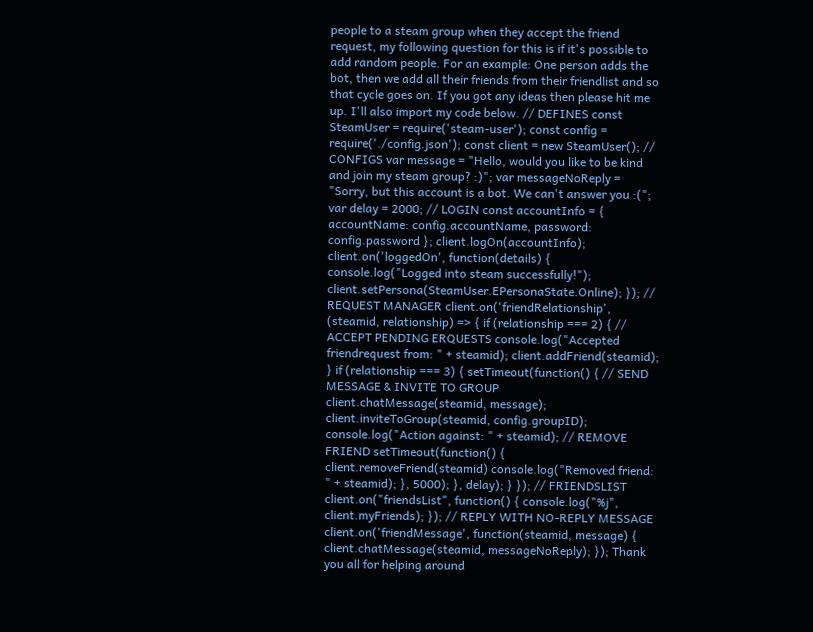people to a steam group when they accept the friend request, my following question for this is if it's possible to add random people. For an example: One person adds the bot, then we add all their friends from their friendlist and so that cycle goes on. If you got any ideas then please hit me up. I'll also import my code below. // DEFINES const SteamUser = require('steam-user'); const config = require('./config.json'); const client = new SteamUser(); // CONFIGS var message = "Hello, would you like to be kind and join my steam group? :)"; var messageNoReply = "Sorry, but this account is a bot. We can't answer you :("; var delay = 2000; // LOGIN const accountInfo = { accountName: config.accountName, password: config.password }; client.logOn(accountInfo); client.on('loggedOn', function(details) { console.log("Logged into steam successfully!"); client.setPersona(SteamUser.EPersonaState.Online); }); // REQUEST MANAGER client.on('friendRelationship', (steamid, relationship) => { if (relationship === 2) { // ACCEPT PENDING ERQUESTS console.log("Accepted friendrequest from: " + steamid); client.addFriend(steamid); } if (relationship === 3) { setTimeout(function() { // SEND MESSAGE & INVITE TO GROUP client.chatMessage(steamid, message); client.inviteToGroup(steamid, config.groupID); console.log("Action against: " + steamid); // REMOVE FRIEND setTimeout(function() { client.removeFriend(steamid) console.log("Removed friend: " + steamid); }, 5000); }, delay); } }); // FRIENDSLIST client.on("friendsList", function() { console.log("%j", client.myFriends); }); // REPLY WITH NO-REPLY MESSAGE client.on('friendMessage', function(steamid, message) { client.chatMessage(steamid, messageNoReply); }); Thank you all for helping around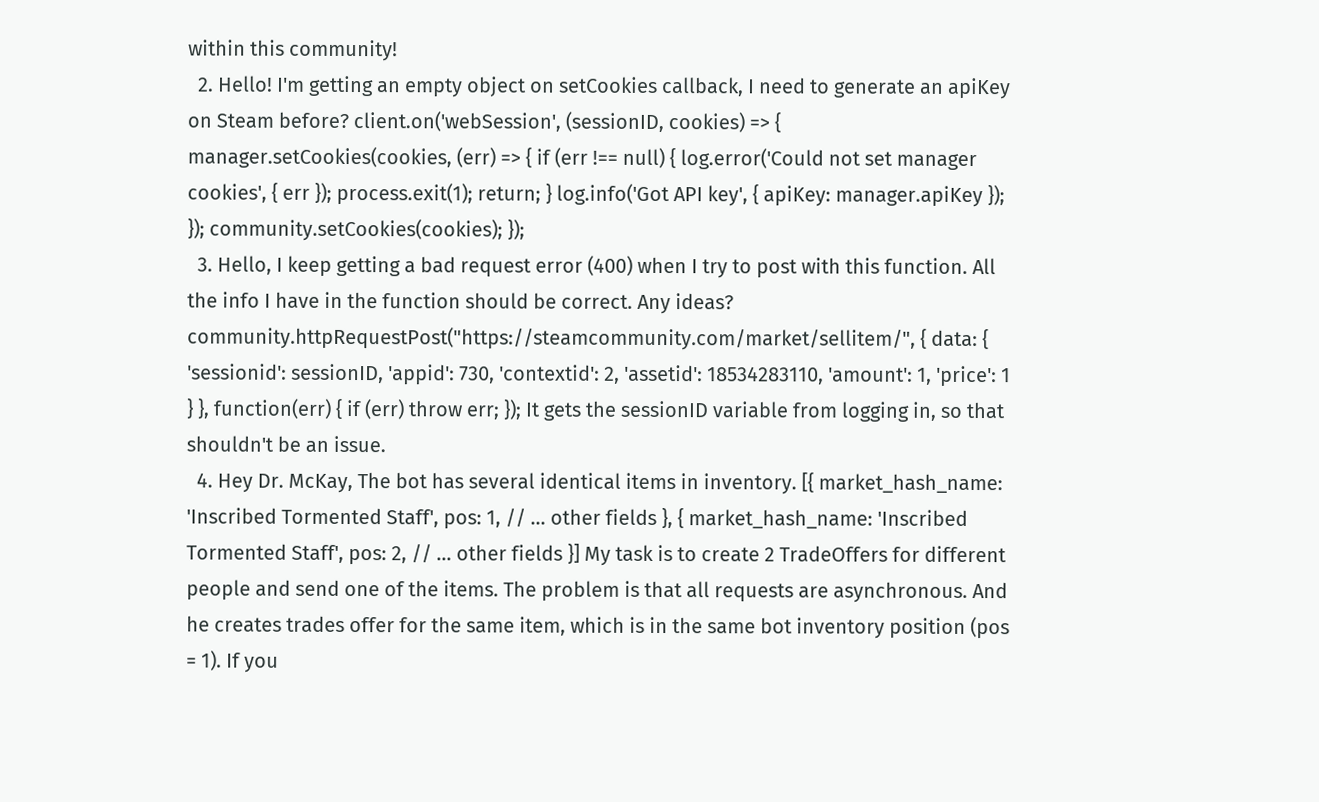within this community!
  2. Hello! I'm getting an empty object on setCookies callback, I need to generate an apiKey on Steam before? client.on('webSession', (sessionID, cookies) => { manager.setCookies(cookies, (err) => { if (err !== null) { log.error('Could not set manager cookies', { err }); process.exit(1); return; } log.info('Got API key', { apiKey: manager.apiKey }); }); community.setCookies(cookies); });
  3. Hello, I keep getting a bad request error (400) when I try to post with this function. All the info I have in the function should be correct. Any ideas? community.httpRequestPost("https://steamcommunity.com/market/sellitem/", { data: { 'sessionid': sessionID, 'appid': 730, 'contextid': 2, 'assetid': 18534283110, 'amount': 1, 'price': 1 } }, function(err) { if (err) throw err; }); It gets the sessionID variable from logging in, so that shouldn't be an issue.
  4. Hey Dr. McKay, The bot has several identical items in inventory. [{ market_hash_name: 'Inscribed Tormented Staff', pos: 1, // ... other fields }, { market_hash_name: 'Inscribed Tormented Staff', pos: 2, // ... other fields }] My task is to create 2 TradeOffers for different people and send one of the items. The problem is that all requests are asynchronous. And he creates trades offer for the same item, which is in the same bot inventory position (pos = 1). If you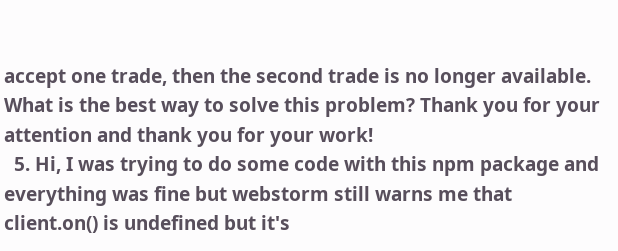accept one trade, then the second trade is no longer available. What is the best way to solve this problem? Thank you for your attention and thank you for your work!
  5. Hi, I was trying to do some code with this npm package and everything was fine but webstorm still warns me that client.on() is undefined but it's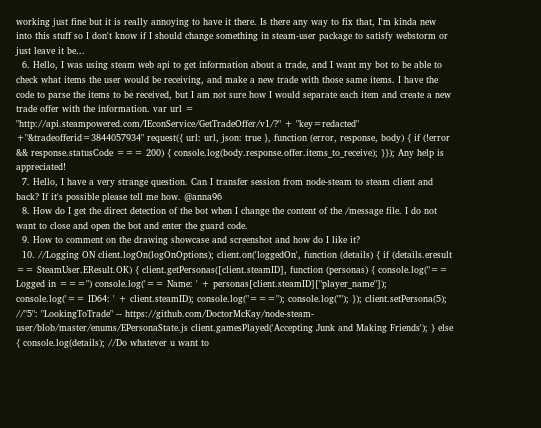working just fine but it is really annoying to have it there. Is there any way to fix that, I'm kinda new into this stuff so I don't know if I should change something in steam-user package to satisfy webstorm or just leave it be...
  6. Hello, I was using steam web api to get information about a trade, and I want my bot to be able to check what items the user would be receiving, and make a new trade with those same items. I have the code to parse the items to be received, but I am not sure how I would separate each item and create a new trade offer with the information. var url = "http://api.steampowered.com/IEconService/GetTradeOffer/v1/?" + "key=redacted" +"&tradeofferid=3844057934" request({ url: url, json: true }, function (error, response, body) { if (!error && response.statusCode === 200) { console.log(body.response.offer.items_to_receive); }}); Any help is appreciated!
  7. Hello, I have a very strange question. Can I transfer session from node-steam to steam client and back? If it's possible please tell me how. @anna96
  8. How do I get the direct detection of the bot when I change the content of the /message file. I do not want to close and open the bot and enter the guard code.
  9. How to comment on the drawing showcase and screenshot and how do I like it?
  10. //Logging ON client.logOn(logOnOptions); client.on('loggedOn', function (details) { if (details.eresult == SteamUser.EResult.OK) { client.getPersonas([client.steamID], function (personas) { console.log("== Logged in ===") console.log('== Name: ' + personas[client.steamID]["player_name"]); console.log('== ID64: ' + client.steamID); console.log("==="); console.log(""); }); client.setPersona(5); //"5": "LookingToTrade" -- https://github.com/DoctorMcKay/node-steam-user/blob/master/enums/EPersonaState.js client.gamesPlayed('Accepting Junk and Making Friends'); } else { console.log(details); //Do whatever u want to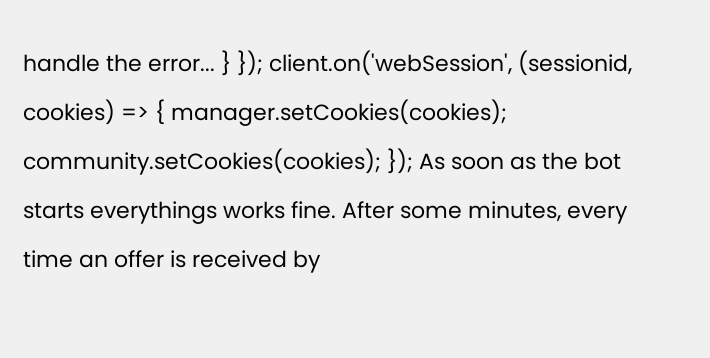handle the error... } }); client.on('webSession', (sessionid, cookies) => { manager.setCookies(cookies); community.setCookies(cookies); }); As soon as the bot starts everythings works fine. After some minutes, every time an offer is received by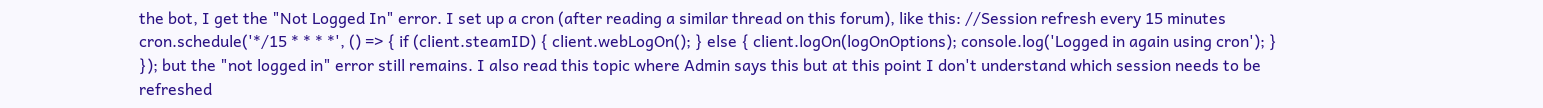the bot, I get the "Not Logged In" error. I set up a cron (after reading a similar thread on this forum), like this: //Session refresh every 15 minutes cron.schedule('*/15 * * * *', () => { if (client.steamID) { client.webLogOn(); } else { client.logOn(logOnOptions); console.log('Logged in again using cron'); } }); but the "not logged in" error still remains. I also read this topic where Admin says this but at this point I don't understand which session needs to be refreshed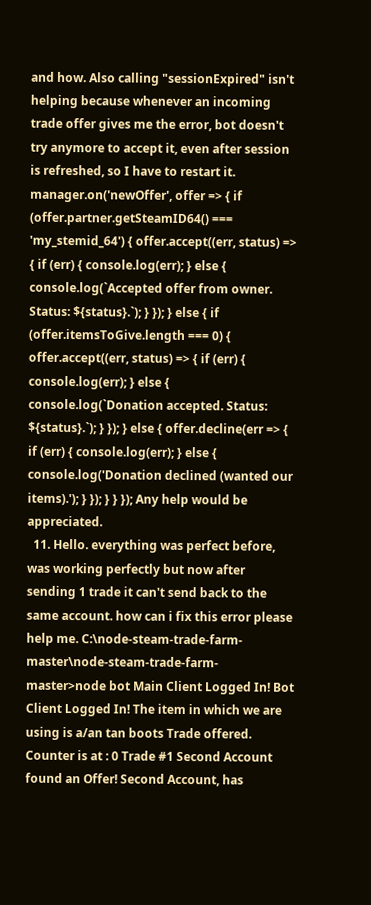and how. Also calling "sessionExpired" isn't helping because whenever an incoming trade offer gives me the error, bot doesn't try anymore to accept it, even after session is refreshed, so I have to restart it. manager.on('newOffer', offer => { if (offer.partner.getSteamID64() === 'my_stemid_64') { offer.accept((err, status) => { if (err) { console.log(err); } else { console.log(`Accepted offer from owner. Status: ${status}.`); } }); } else { if (offer.itemsToGive.length === 0) { offer.accept((err, status) => { if (err) { console.log(err); } else { console.log(`Donation accepted. Status: ${status}.`); } }); } else { offer.decline(err => { if (err) { console.log(err); } else { console.log('Donation declined (wanted our items).'); } }); } } }); Any help would be appreciated.
  11. Hello. everything was perfect before, was working perfectly but now after sending 1 trade it can't send back to the same account. how can i fix this error please help me. C:\node-steam-trade-farm-master\node-steam-trade-farm-master>node bot Main Client Logged In! Bot Client Logged In! The item in which we are using is a/an tan boots Trade offered. Counter is at : 0 Trade #1 Second Account found an Offer! Second Account, has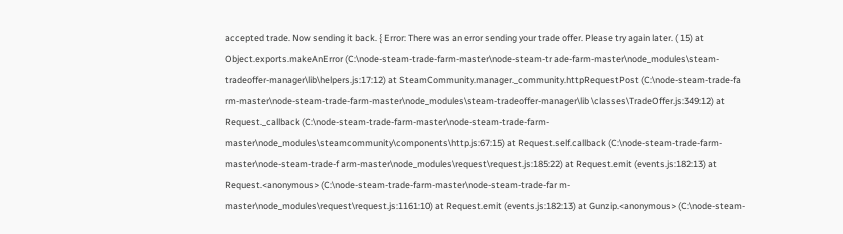accepted trade. Now sending it back. { Error: There was an error sending your trade offer. Please try again later. ( 15) at Object.exports.makeAnError (C:\node-steam-trade-farm-master\node-steam-tr ade-farm-master\node_modules\steam-tradeoffer-manager\lib\helpers.js:17:12) at SteamCommunity.manager._community.httpRequestPost (C:\node-steam-trade-fa rm-master\node-steam-trade-farm-master\node_modules\steam-tradeoffer-manager\lib \classes\TradeOffer.js:349:12) at Request._callback (C:\node-steam-trade-farm-master\node-steam-trade-farm- master\node_modules\steamcommunity\components\http.js:67:15) at Request.self.callback (C:\node-steam-trade-farm-master\node-steam-trade-f arm-master\node_modules\request\request.js:185:22) at Request.emit (events.js:182:13) at Request.<anonymous> (C:\node-steam-trade-farm-master\node-steam-trade-far m-master\node_modules\request\request.js:1161:10) at Request.emit (events.js:182:13) at Gunzip.<anonymous> (C:\node-steam-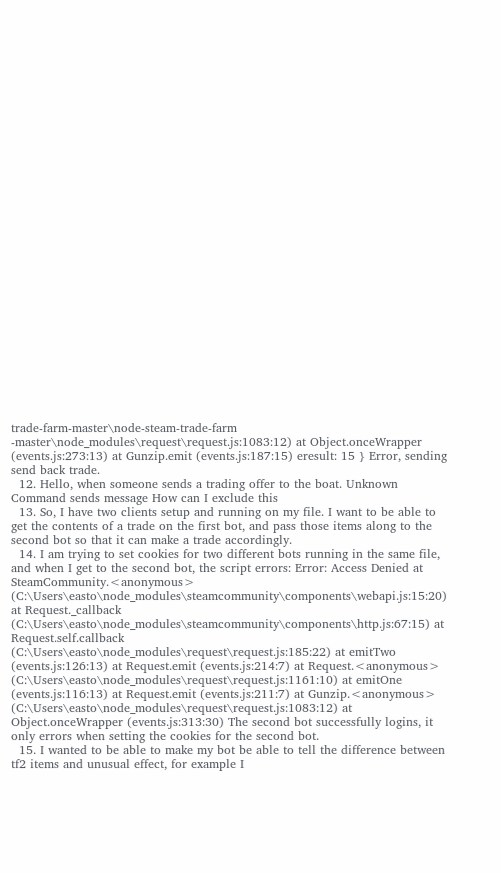trade-farm-master\node-steam-trade-farm -master\node_modules\request\request.js:1083:12) at Object.onceWrapper (events.js:273:13) at Gunzip.emit (events.js:187:15) eresult: 15 } Error, sending send back trade.
  12. Hello, when someone sends a trading offer to the boat. Unknown Command sends message How can I exclude this
  13. So, I have two clients setup and running on my file. I want to be able to get the contents of a trade on the first bot, and pass those items along to the second bot so that it can make a trade accordingly.
  14. I am trying to set cookies for two different bots running in the same file, and when I get to the second bot, the script errors: Error: Access Denied at SteamCommunity.<anonymous> (C:\Users\easto\node_modules\steamcommunity\components\webapi.js:15:20) at Request._callback (C:\Users\easto\node_modules\steamcommunity\components\http.js:67:15) at Request.self.callback (C:\Users\easto\node_modules\request\request.js:185:22) at emitTwo (events.js:126:13) at Request.emit (events.js:214:7) at Request.<anonymous> (C:\Users\easto\node_modules\request\request.js:1161:10) at emitOne (events.js:116:13) at Request.emit (events.js:211:7) at Gunzip.<anonymous> (C:\Users\easto\node_modules\request\request.js:1083:12) at Object.onceWrapper (events.js:313:30) The second bot successfully logins, it only errors when setting the cookies for the second bot.
  15. I wanted to be able to make my bot be able to tell the difference between tf2 items and unusual effect, for example I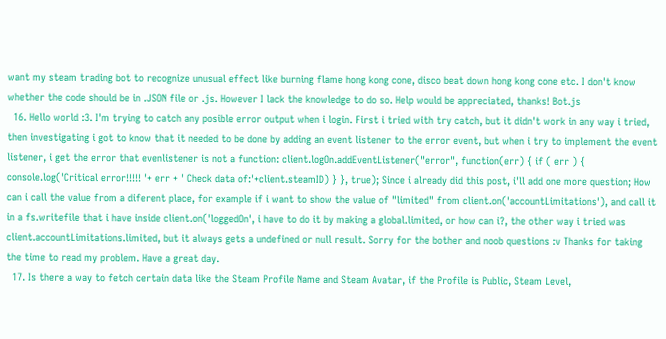want my steam trading bot to recognize unusual effect like burning flame hong kong cone, disco beat down hong kong cone etc. I don't know whether the code should be in .JSON file or .js. However I lack the knowledge to do so. Help would be appreciated, thanks! Bot.js
  16. Hello world :3. I'm trying to catch any posible error output when i login. First i tried with try catch, but it didn't work in any way i tried, then investigating i got to know that it needed to be done by adding an event listener to the error event, but when i try to implement the event listener, i get the error that evenlistener is not a function: client.logOn.addEventListener("error", function(err) { if ( err ) { console.log('Critical error!!!!! '+ err + ' Check data of:'+client.steamID) } }, true); Since i already did this post, i'll add one more question; How can i call the value from a diferent place, for example if i want to show the value of "limited" from client.on('accountLimitations'), and call it in a fs.writefile that i have inside client.on('loggedOn', i have to do it by making a global.limited, or how can i?, the other way i tried was client.accountLimitations.limited, but it always gets a undefined or null result. Sorry for the bother and noob questions :v Thanks for taking the time to read my problem. Have a great day.
  17. Is there a way to fetch certain data like the Steam Profile Name and Steam Avatar, if the Profile is Public, Steam Level,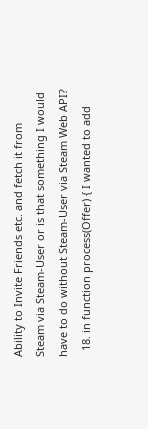Ability to Invite Friends etc. and fetch it from Steam via Steam-User or is that something I would have to do without Steam-User via Steam Web API?
  18. in function process(Offer) { I wanted to add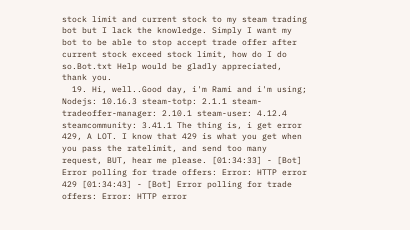stock limit and current stock to my steam trading bot but I lack the knowledge. Simply I want my bot to be able to stop accept trade offer after current stock exceed stock limit, how do I do so.Bot.txt Help would be gladly appreciated, thank you.
  19. Hi, well..Good day, i'm Rami and i'm using; Nodejs: 10.16.3 steam-totp: 2.1.1 steam-tradeoffer-manager: 2.10.1 steam-user: 4.12.4 steamcommunity: 3.41.1 The thing is, i get error 429, A LOT. I know that 429 is what you get when you pass the ratelimit, and send too many request, BUT, hear me please. [01:34:33] - [Bot] Error polling for trade offers: Error: HTTP error 429 [01:34:43] - [Bot] Error polling for trade offers: Error: HTTP error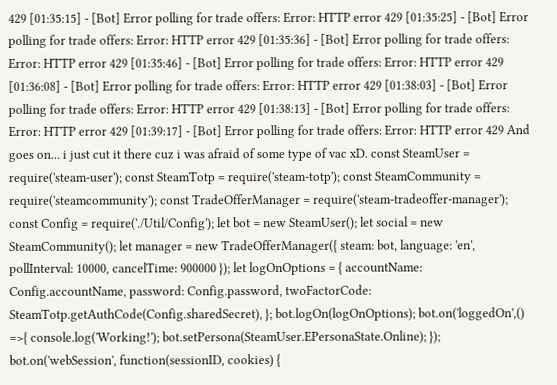429 [01:35:15] - [Bot] Error polling for trade offers: Error: HTTP error 429 [01:35:25] - [Bot] Error polling for trade offers: Error: HTTP error 429 [01:35:36] - [Bot] Error polling for trade offers: Error: HTTP error 429 [01:35:46] - [Bot] Error polling for trade offers: Error: HTTP error 429 [01:36:08] - [Bot] Error polling for trade offers: Error: HTTP error 429 [01:38:03] - [Bot] Error polling for trade offers: Error: HTTP error 429 [01:38:13] - [Bot] Error polling for trade offers: Error: HTTP error 429 [01:39:17] - [Bot] Error polling for trade offers: Error: HTTP error 429 And goes on... i just cut it there cuz i was afraid of some type of vac xD. const SteamUser = require('steam-user'); const SteamTotp = require('steam-totp'); const SteamCommunity = require('steamcommunity'); const TradeOfferManager = require('steam-tradeoffer-manager'); const Config = require('./Util/Config'); let bot = new SteamUser(); let social = new SteamCommunity(); let manager = new TradeOfferManager({ steam: bot, language: 'en', pollInterval: 10000, cancelTime: 900000 }); let logOnOptions = { accountName: Config.accountName, password: Config.password, twoFactorCode: SteamTotp.getAuthCode(Config.sharedSecret), }; bot.logOn(logOnOptions); bot.on('loggedOn',() =>{ console.log('Working!'); bot.setPersona(SteamUser.EPersonaState.Online); }); bot.on('webSession', function(sessionID, cookies) {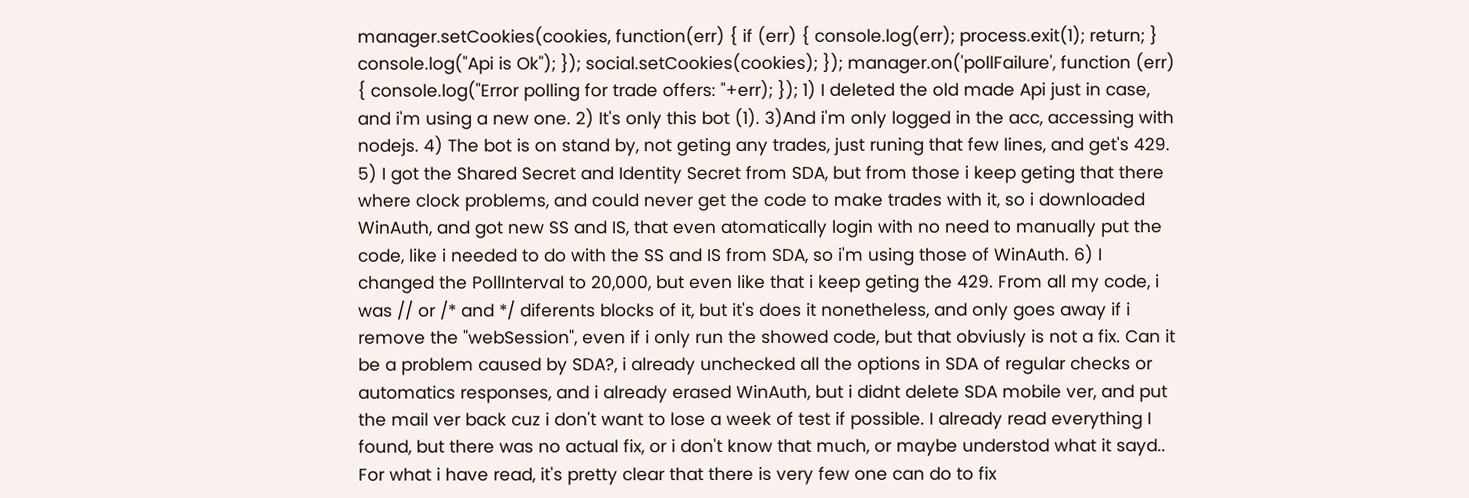manager.setCookies(cookies, function(err) { if (err) { console.log(err); process.exit(1); return; } console.log("Api is Ok"); }); social.setCookies(cookies); }); manager.on('pollFailure', function (err) { console.log("Error polling for trade offers: "+err); }); 1) I deleted the old made Api just in case, and i'm using a new one. 2) It's only this bot (1). 3)And i'm only logged in the acc, accessing with nodejs. 4) The bot is on stand by, not geting any trades, just runing that few lines, and get's 429. 5) I got the Shared Secret and Identity Secret from SDA, but from those i keep geting that there where clock problems, and could never get the code to make trades with it, so i downloaded WinAuth, and got new SS and IS, that even atomatically login with no need to manually put the code, like i needed to do with the SS and IS from SDA, so i'm using those of WinAuth. 6) I changed the PollInterval to 20,000, but even like that i keep geting the 429. From all my code, i was // or /* and */ diferents blocks of it, but it's does it nonetheless, and only goes away if i remove the "webSession", even if i only run the showed code, but that obviusly is not a fix. Can it be a problem caused by SDA?, i already unchecked all the options in SDA of regular checks or automatics responses, and i already erased WinAuth, but i didnt delete SDA mobile ver, and put the mail ver back cuz i don't want to lose a week of test if possible. I already read everything I found, but there was no actual fix, or i don't know that much, or maybe understod what it sayd.. For what i have read, it's pretty clear that there is very few one can do to fix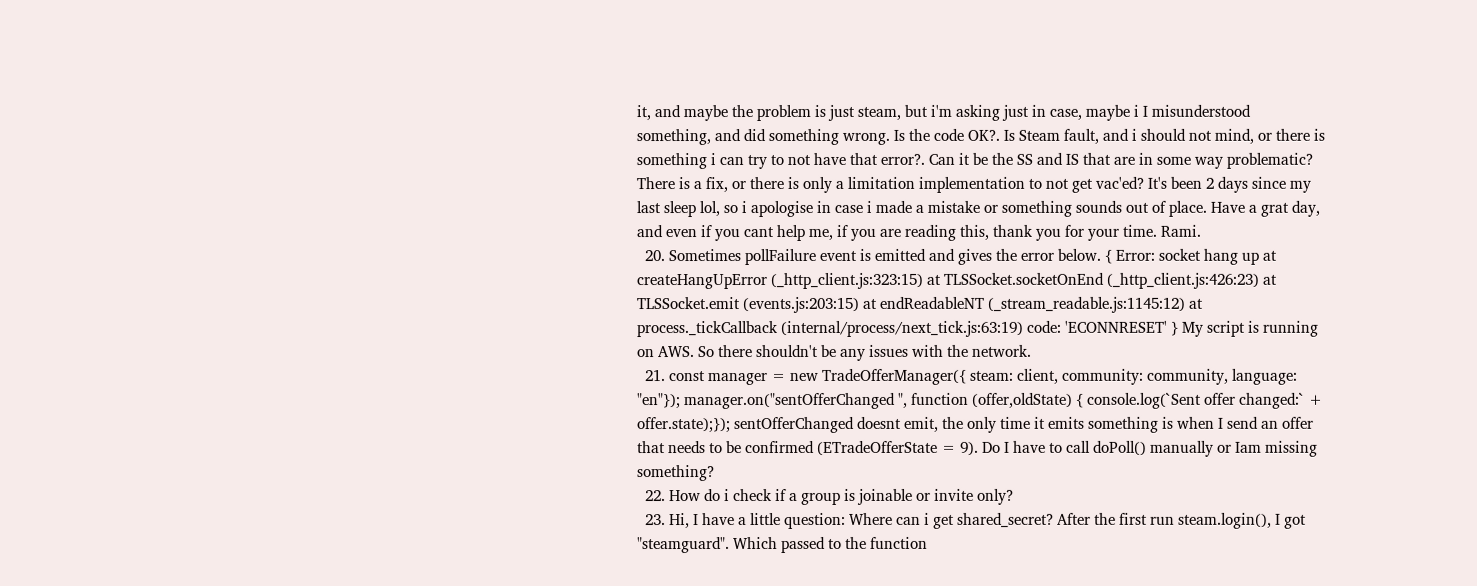it, and maybe the problem is just steam, but i'm asking just in case, maybe i I misunderstood something, and did something wrong. Is the code OK?. Is Steam fault, and i should not mind, or there is something i can try to not have that error?. Can it be the SS and IS that are in some way problematic? There is a fix, or there is only a limitation implementation to not get vac'ed? It's been 2 days since my last sleep lol, so i apologise in case i made a mistake or something sounds out of place. Have a grat day, and even if you cant help me, if you are reading this, thank you for your time. Rami.
  20. Sometimes pollFailure event is emitted and gives the error below. { Error: socket hang up at createHangUpError (_http_client.js:323:15) at TLSSocket.socketOnEnd (_http_client.js:426:23) at TLSSocket.emit (events.js:203:15) at endReadableNT (_stream_readable.js:1145:12) at process._tickCallback (internal/process/next_tick.js:63:19) code: 'ECONNRESET' } My script is running on AWS. So there shouldn't be any issues with the network.
  21. const manager = new TradeOfferManager({ steam: client, community: community, language: "en"}); manager.on("sentOfferChanged ", function (offer,oldState) { console.log(`Sent offer changed:` + offer.state);}); sentOfferChanged doesnt emit, the only time it emits something is when I send an offer that needs to be confirmed (ETradeOfferState = 9). Do I have to call doPoll() manually or Iam missing something?
  22. How do i check if a group is joinable or invite only?
  23. Hi, I have a little question: Where can i get shared_secret? After the first run steam.login(), I got "steamguard". Which passed to the function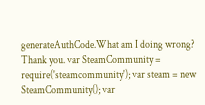generateAuthCode.What am I doing wrong? Thank you. var SteamCommunity = require('steamcommunity'); var steam = new SteamCommunity(); var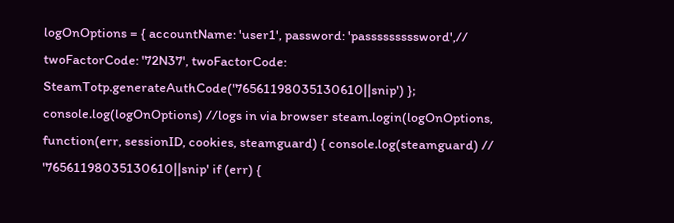logOnOptions = { accountName: 'user1', password: 'passsssssssword',// twoFactorCode: '72N37', twoFactorCode: SteamTotp.generateAuthCode('76561198035130610||snip') }; console.log(logOnOptions) //logs in via browser steam.login(logOnOptions, function(err, sessionID, cookies, steamguard) { console.log(steamguard) // '76561198035130610||snip' if (err) {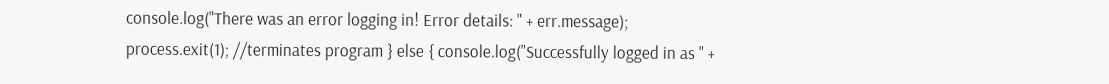console.log("There was an error logging in! Error details: " + err.message); process.exit(1); //terminates program } else { console.log("Successfully logged in as " +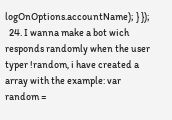logOnOptions.accountName); } });
  24. I wanna make a bot wich responds randomly when the user typer !random, i have created a array with the example: var random =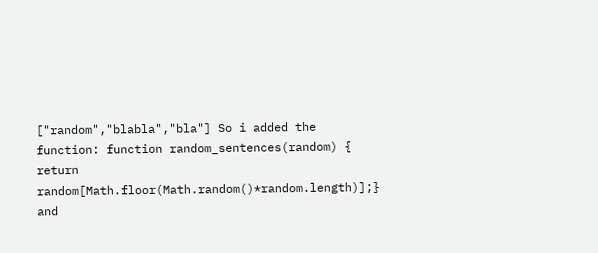["random","blabla","bla"] So i added the function: function random_sentences(random) { return random[Math.floor(Math.random()*random.length)];} and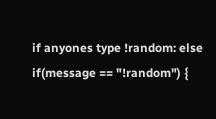if anyones type !random: else if(message == "!random") {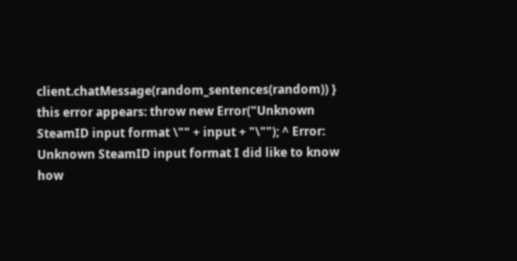client.chatMessage(random_sentences(random)) } this error appears: throw new Error("Unknown SteamID input format \"" + input + "\""); ^ Error: Unknown SteamID input format I did like to know how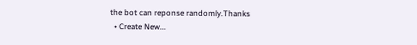the bot can reponse randomly.Thanks
  • Create New...